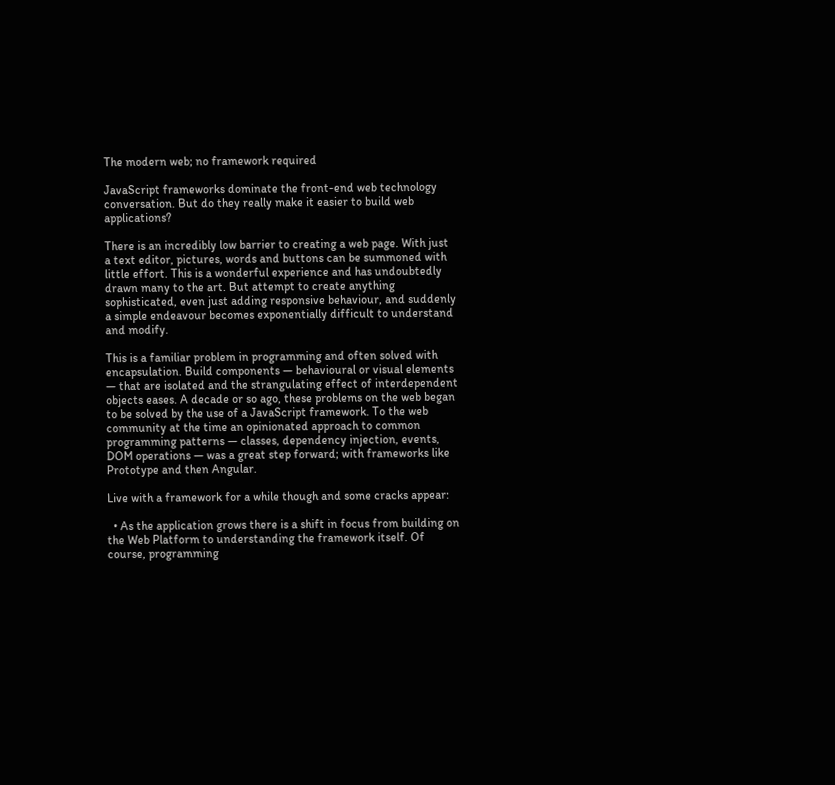The modern web; no framework required

JavaScript frameworks dominate the front-end web technology conversation. But do they really make it easier to build web applications?

There is an incredibly low barrier to creating a web page. With just a text editor, pictures, words and buttons can be summoned with little effort. This is a wonderful experience and has undoubtedly drawn many to the art. But attempt to create anything sophisticated, even just adding responsive behaviour, and suddenly a simple endeavour becomes exponentially difficult to understand and modify.

This is a familiar problem in programming and often solved with encapsulation. Build components — behavioural or visual elements — that are isolated and the strangulating effect of interdependent objects eases. A decade or so ago, these problems on the web began to be solved by the use of a JavaScript framework. To the web community at the time an opinionated approach to common programming patterns — classes, dependency injection, events, DOM operations — was a great step forward; with frameworks like Prototype and then Angular.

Live with a framework for a while though and some cracks appear:

  • As the application grows there is a shift in focus from building on the Web Platform to understanding the framework itself. Of course, programming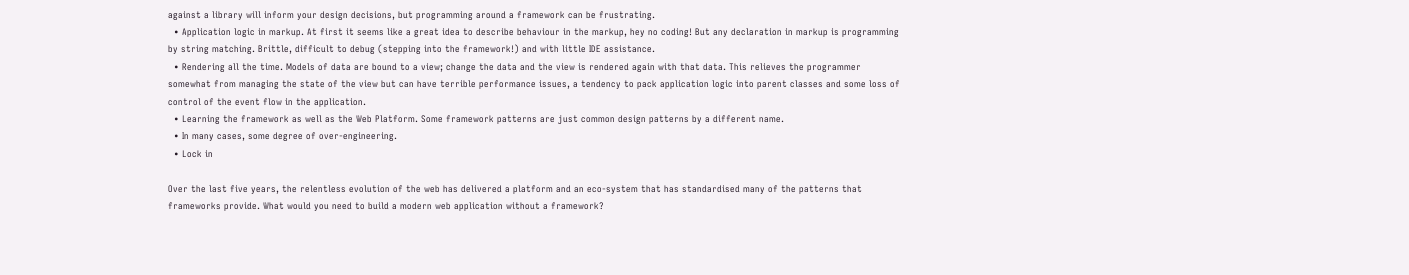against a library will inform your design decisions, but programming around a framework can be frustrating.
  • Application logic in markup. At first it seems like a great idea to describe behaviour in the markup, hey no coding! But any declaration in markup is programming by string matching. Brittle, difficult to debug (stepping into the framework!) and with little IDE assistance.
  • Rendering all the time. Models of data are bound to a view; change the data and the view is rendered again with that data. This relieves the programmer somewhat from managing the state of the view but can have terrible performance issues, a tendency to pack application logic into parent classes and some loss of control of the event flow in the application.
  • Learning the framework as well as the Web Platform. Some framework patterns are just common design patterns by a different name.
  • In many cases, some degree of over-engineering.
  • Lock in

Over the last five years, the relentless evolution of the web has delivered a platform and an eco-system that has standardised many of the patterns that frameworks provide. What would you need to build a modern web application without a framework?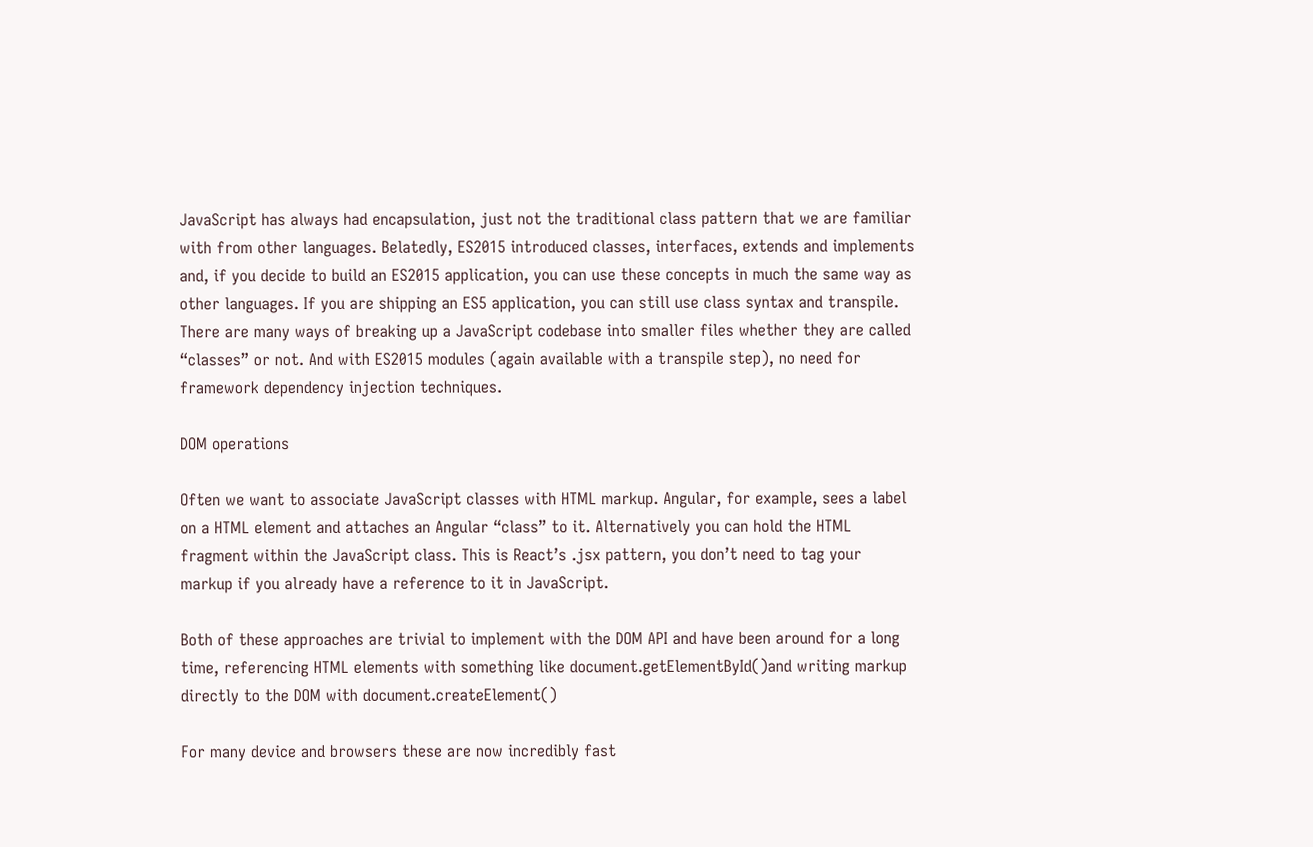JavaScript has always had encapsulation, just not the traditional class pattern that we are familiar with from other languages. Belatedly, ES2015 introduced classes, interfaces, extends and implements and, if you decide to build an ES2015 application, you can use these concepts in much the same way as other languages. If you are shipping an ES5 application, you can still use class syntax and transpile. There are many ways of breaking up a JavaScript codebase into smaller files whether they are called “classes” or not. And with ES2015 modules (again available with a transpile step), no need for framework dependency injection techniques.

DOM operations

Often we want to associate JavaScript classes with HTML markup. Angular, for example, sees a label on a HTML element and attaches an Angular “class” to it. Alternatively you can hold the HTML fragment within the JavaScript class. This is React’s .jsx pattern, you don’t need to tag your markup if you already have a reference to it in JavaScript.

Both of these approaches are trivial to implement with the DOM API and have been around for a long time, referencing HTML elements with something like document.getElementById()and writing markup directly to the DOM with document.createElement()

For many device and browsers these are now incredibly fast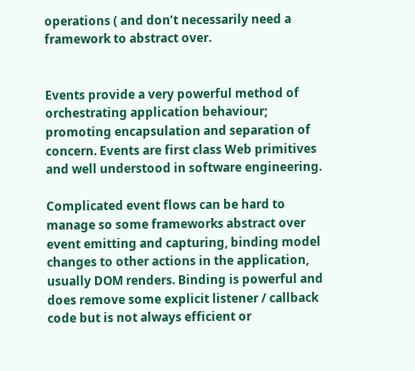operations ( and don’t necessarily need a framework to abstract over.


Events provide a very powerful method of orchestrating application behaviour; promoting encapsulation and separation of concern. Events are first class Web primitives and well understood in software engineering.

Complicated event flows can be hard to manage so some frameworks abstract over event emitting and capturing, binding model changes to other actions in the application, usually DOM renders. Binding is powerful and does remove some explicit listener / callback code but is not always efficient or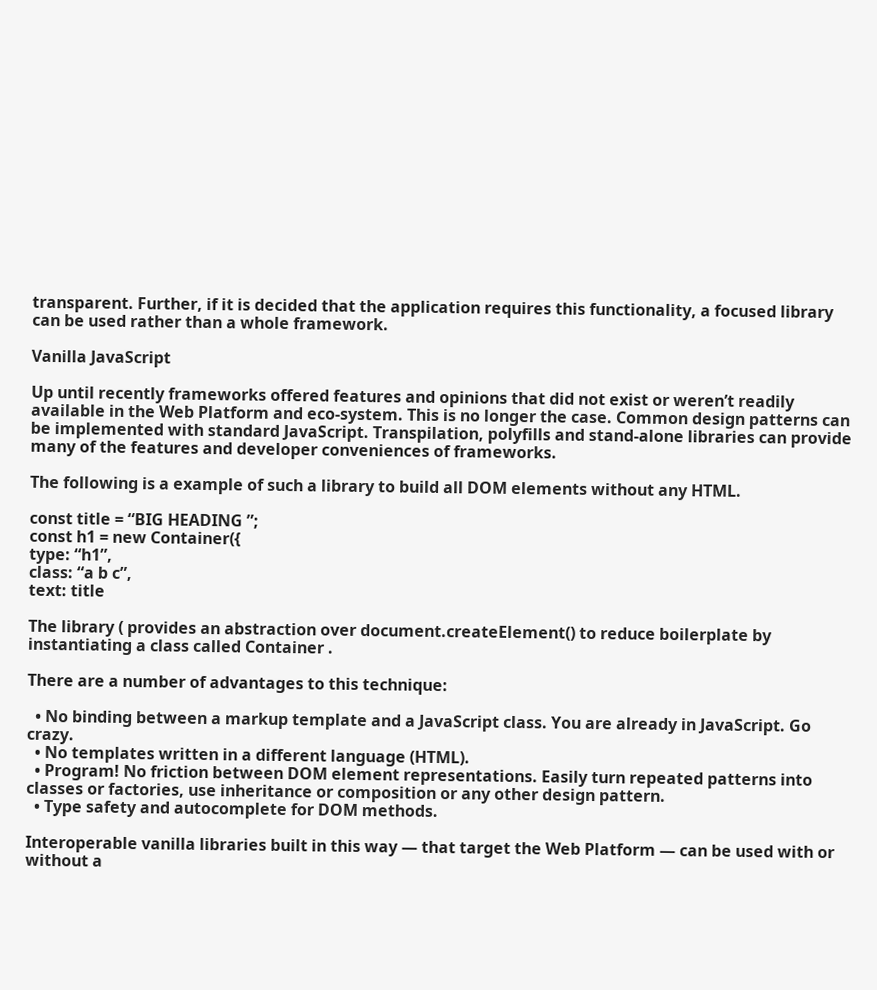transparent. Further, if it is decided that the application requires this functionality, a focused library can be used rather than a whole framework.

Vanilla JavaScript

Up until recently frameworks offered features and opinions that did not exist or weren’t readily available in the Web Platform and eco-system. This is no longer the case. Common design patterns can be implemented with standard JavaScript. Transpilation, polyfills and stand-alone libraries can provide many of the features and developer conveniences of frameworks.

The following is a example of such a library to build all DOM elements without any HTML.

const title = “BIG HEADING ”;
const h1 = new Container({
type: “h1”,
class: “a b c”,
text: title

The library ( provides an abstraction over document.createElement() to reduce boilerplate by instantiating a class called Container .

There are a number of advantages to this technique:

  • No binding between a markup template and a JavaScript class. You are already in JavaScript. Go crazy.
  • No templates written in a different language (HTML).
  • Program! No friction between DOM element representations. Easily turn repeated patterns into classes or factories, use inheritance or composition or any other design pattern.
  • Type safety and autocomplete for DOM methods.

Interoperable vanilla libraries built in this way — that target the Web Platform — can be used with or without a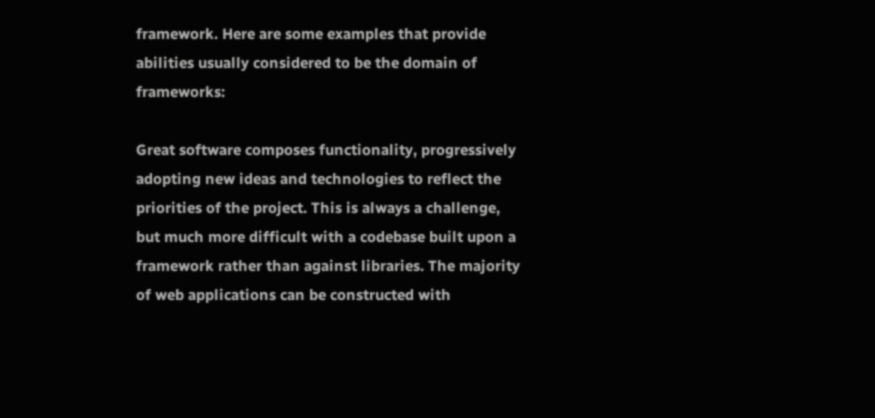framework. Here are some examples that provide abilities usually considered to be the domain of frameworks:

Great software composes functionality, progressively adopting new ideas and technologies to reflect the priorities of the project. This is always a challenge, but much more difficult with a codebase built upon a framework rather than against libraries. The majority of web applications can be constructed with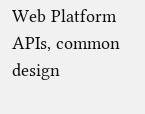Web Platform APIs, common design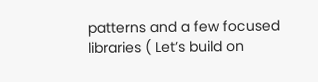patterns and a few focused libraries ( Let’s build on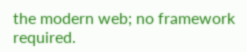the modern web; no framework required.